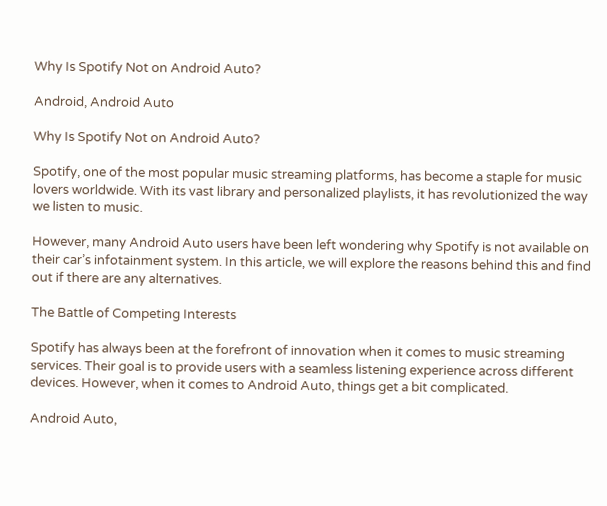Why Is Spotify Not on Android Auto?

Android, Android Auto

Why Is Spotify Not on Android Auto?

Spotify, one of the most popular music streaming platforms, has become a staple for music lovers worldwide. With its vast library and personalized playlists, it has revolutionized the way we listen to music.

However, many Android Auto users have been left wondering why Spotify is not available on their car’s infotainment system. In this article, we will explore the reasons behind this and find out if there are any alternatives.

The Battle of Competing Interests

Spotify has always been at the forefront of innovation when it comes to music streaming services. Their goal is to provide users with a seamless listening experience across different devices. However, when it comes to Android Auto, things get a bit complicated.

Android Auto,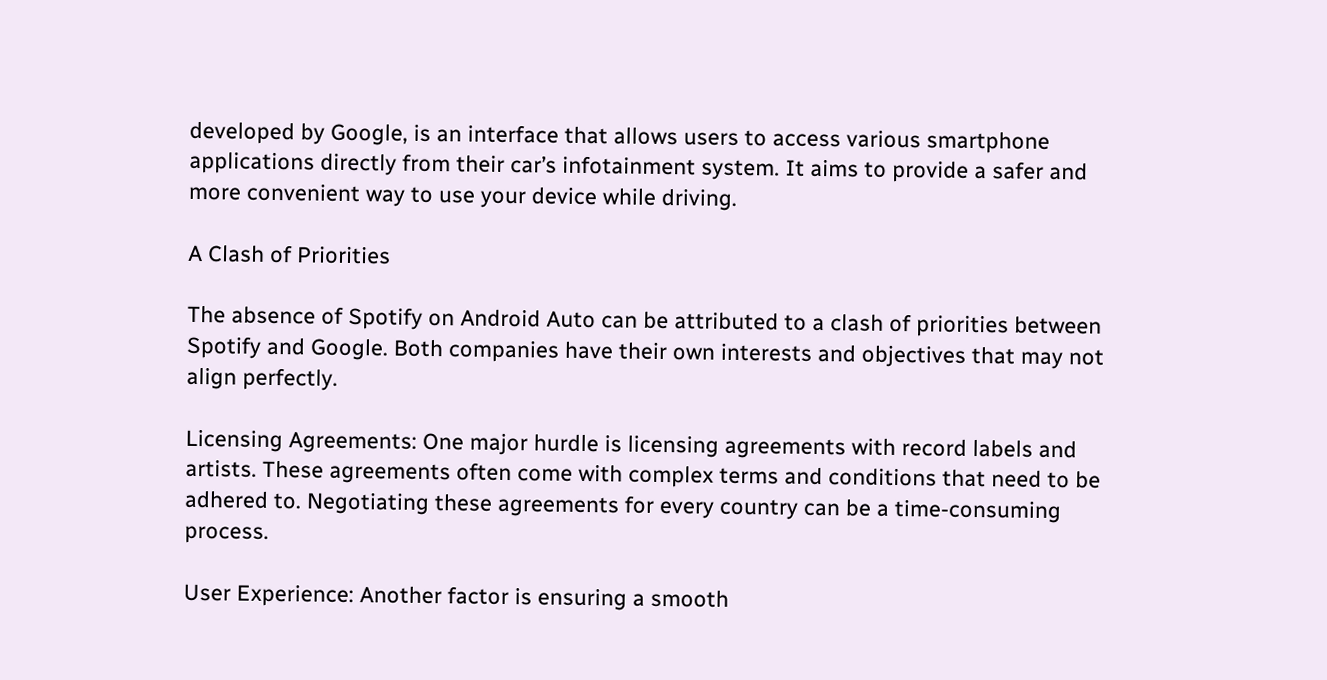developed by Google, is an interface that allows users to access various smartphone applications directly from their car’s infotainment system. It aims to provide a safer and more convenient way to use your device while driving.

A Clash of Priorities

The absence of Spotify on Android Auto can be attributed to a clash of priorities between Spotify and Google. Both companies have their own interests and objectives that may not align perfectly.

Licensing Agreements: One major hurdle is licensing agreements with record labels and artists. These agreements often come with complex terms and conditions that need to be adhered to. Negotiating these agreements for every country can be a time-consuming process.

User Experience: Another factor is ensuring a smooth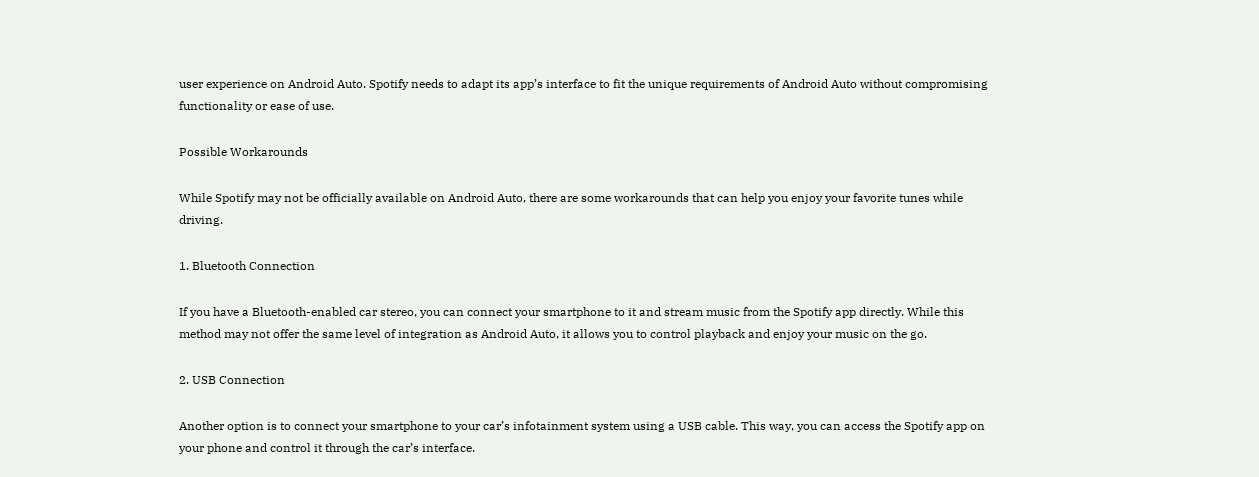user experience on Android Auto. Spotify needs to adapt its app’s interface to fit the unique requirements of Android Auto without compromising functionality or ease of use.

Possible Workarounds

While Spotify may not be officially available on Android Auto, there are some workarounds that can help you enjoy your favorite tunes while driving.

1. Bluetooth Connection

If you have a Bluetooth-enabled car stereo, you can connect your smartphone to it and stream music from the Spotify app directly. While this method may not offer the same level of integration as Android Auto, it allows you to control playback and enjoy your music on the go.

2. USB Connection

Another option is to connect your smartphone to your car’s infotainment system using a USB cable. This way, you can access the Spotify app on your phone and control it through the car’s interface.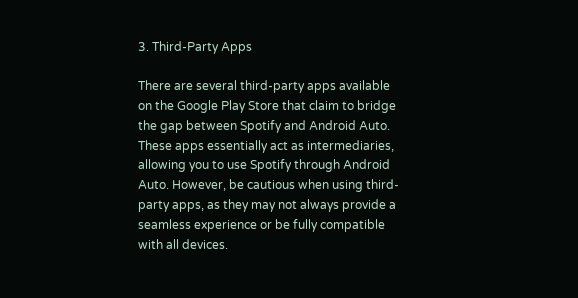3. Third-Party Apps

There are several third-party apps available on the Google Play Store that claim to bridge the gap between Spotify and Android Auto. These apps essentially act as intermediaries, allowing you to use Spotify through Android Auto. However, be cautious when using third-party apps, as they may not always provide a seamless experience or be fully compatible with all devices.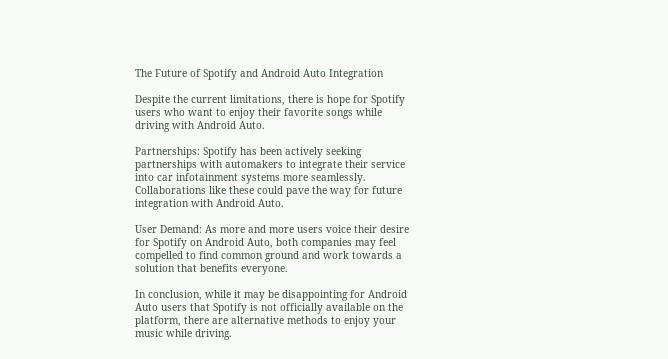The Future of Spotify and Android Auto Integration

Despite the current limitations, there is hope for Spotify users who want to enjoy their favorite songs while driving with Android Auto.

Partnerships: Spotify has been actively seeking partnerships with automakers to integrate their service into car infotainment systems more seamlessly. Collaborations like these could pave the way for future integration with Android Auto.

User Demand: As more and more users voice their desire for Spotify on Android Auto, both companies may feel compelled to find common ground and work towards a solution that benefits everyone.

In conclusion, while it may be disappointing for Android Auto users that Spotify is not officially available on the platform, there are alternative methods to enjoy your music while driving.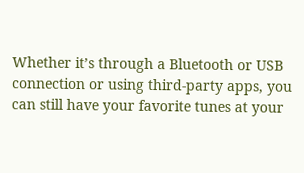Whether it’s through a Bluetooth or USB connection or using third-party apps, you can still have your favorite tunes at your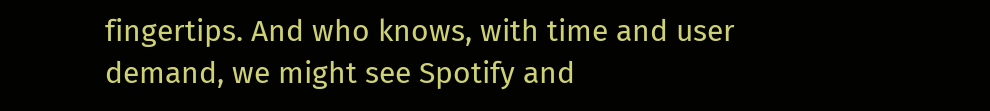fingertips. And who knows, with time and user demand, we might see Spotify and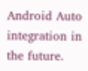Android Auto integration in the future.